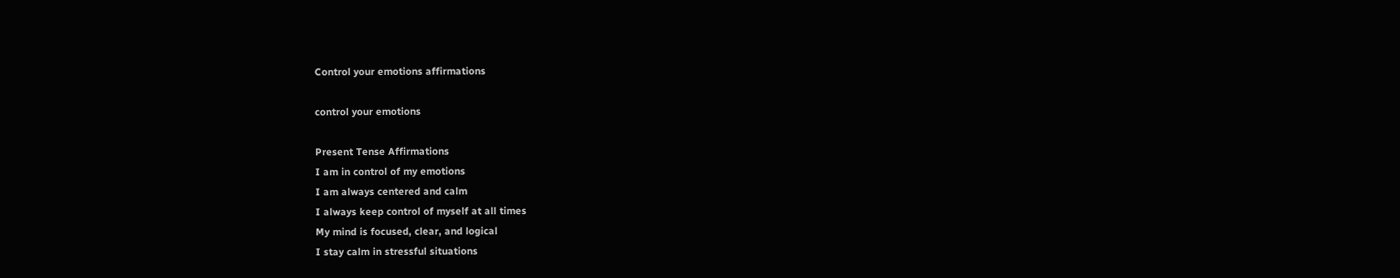Control your emotions affirmations

control your emotions

Present Tense Affirmations
I am in control of my emotions
I am always centered and calm
I always keep control of myself at all times
My mind is focused, clear, and logical
I stay calm in stressful situations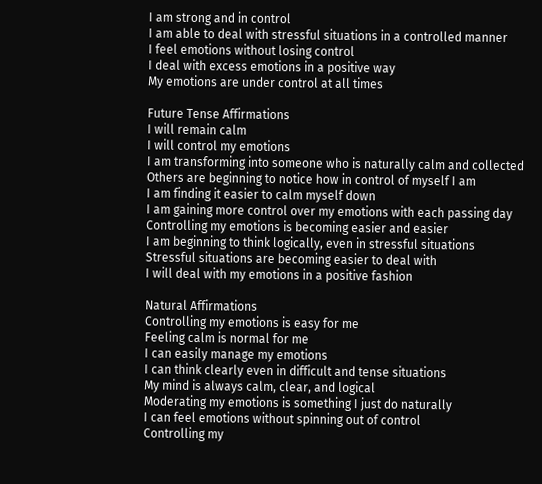I am strong and in control
I am able to deal with stressful situations in a controlled manner
I feel emotions without losing control
I deal with excess emotions in a positive way
My emotions are under control at all times

Future Tense Affirmations
I will remain calm
I will control my emotions
I am transforming into someone who is naturally calm and collected
Others are beginning to notice how in control of myself I am
I am finding it easier to calm myself down
I am gaining more control over my emotions with each passing day
Controlling my emotions is becoming easier and easier
I am beginning to think logically, even in stressful situations
Stressful situations are becoming easier to deal with
I will deal with my emotions in a positive fashion

Natural Affirmations
Controlling my emotions is easy for me
Feeling calm is normal for me
I can easily manage my emotions
I can think clearly even in difficult and tense situations
My mind is always calm, clear, and logical
Moderating my emotions is something I just do naturally
I can feel emotions without spinning out of control
Controlling my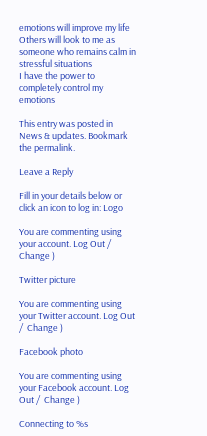emotions will improve my life
Others will look to me as someone who remains calm in stressful situations
I have the power to completely control my emotions

This entry was posted in News & updates. Bookmark the permalink.

Leave a Reply

Fill in your details below or click an icon to log in: Logo

You are commenting using your account. Log Out /  Change )

Twitter picture

You are commenting using your Twitter account. Log Out /  Change )

Facebook photo

You are commenting using your Facebook account. Log Out /  Change )

Connecting to %s